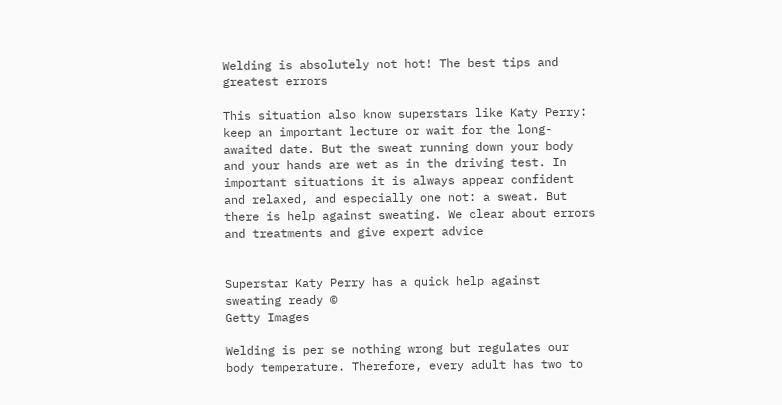Welding is absolutely not hot! The best tips and greatest errors

This situation also know superstars like Katy Perry: keep an important lecture or wait for the long-awaited date. But the sweat running down your body and your hands are wet as in the driving test. In important situations it is always appear confident and relaxed, and especially one not: a sweat. But there is help against sweating. We clear about errors and treatments and give expert advice


Superstar Katy Perry has a quick help against sweating ready ©
Getty Images

Welding is per se nothing wrong but regulates our body temperature. Therefore, every adult has two to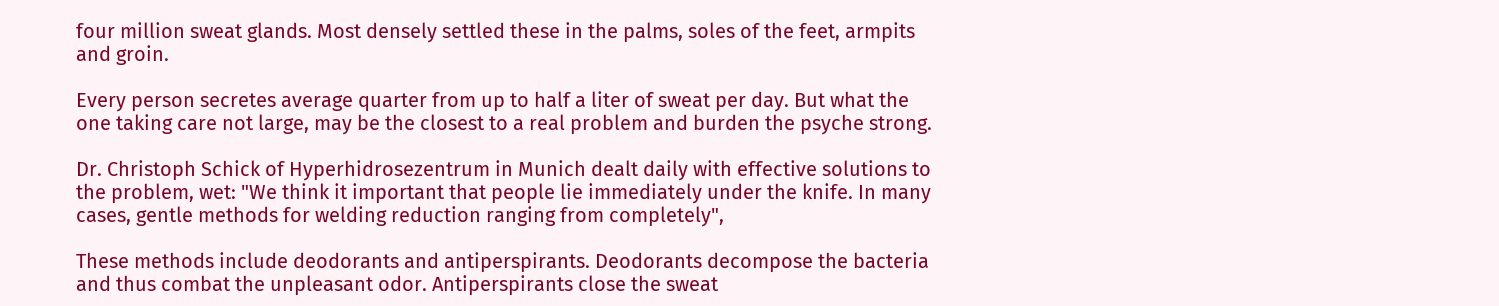four million sweat glands. Most densely settled these in the palms, soles of the feet, armpits and groin.

Every person secretes average quarter from up to half a liter of sweat per day. But what the one taking care not large, may be the closest to a real problem and burden the psyche strong.

Dr. Christoph Schick of Hyperhidrosezentrum in Munich dealt daily with effective solutions to the problem, wet: "We think it important that people lie immediately under the knife. In many cases, gentle methods for welding reduction ranging from completely",

These methods include deodorants and antiperspirants. Deodorants decompose the bacteria and thus combat the unpleasant odor. Antiperspirants close the sweat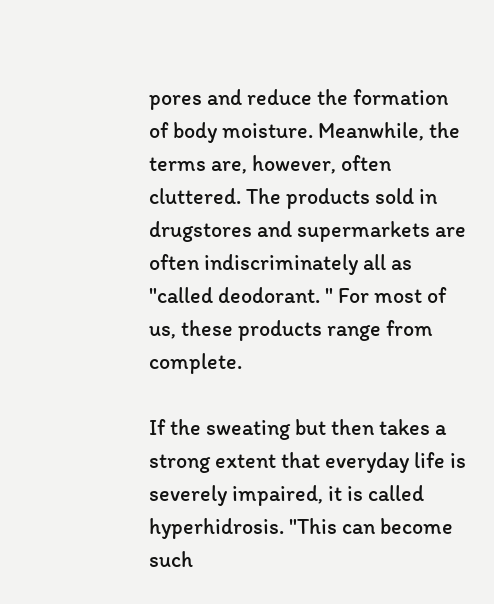pores and reduce the formation of body moisture. Meanwhile, the terms are, however, often cluttered. The products sold in drugstores and supermarkets are often indiscriminately all as "called deodorant. " For most of us, these products range from complete.

If the sweating but then takes a strong extent that everyday life is severely impaired, it is called hyperhidrosis. "This can become such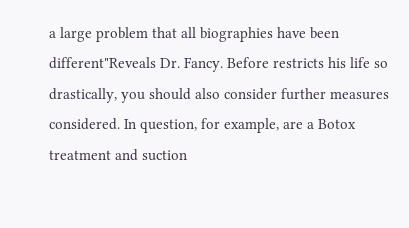a large problem that all biographies have been different"Reveals Dr. Fancy. Before restricts his life so drastically, you should also consider further measures considered. In question, for example, are a Botox treatment and suction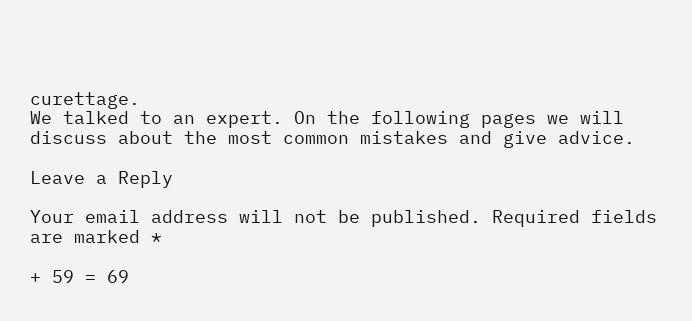curettage.
We talked to an expert. On the following pages we will discuss about the most common mistakes and give advice.

Leave a Reply

Your email address will not be published. Required fields are marked *

+ 59 = 69